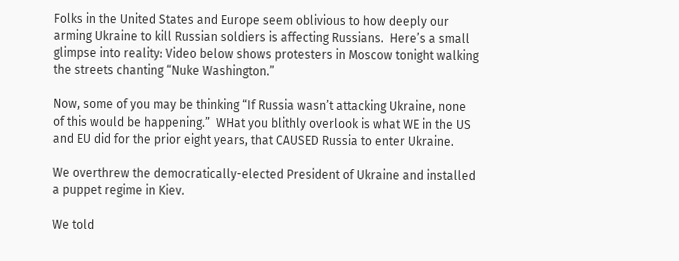Folks in the United States and Europe seem oblivious to how deeply our arming Ukraine to kill Russian soldiers is affecting Russians.  Here’s a small glimpse into reality: Video below shows protesters in Moscow tonight walking the streets chanting “Nuke Washington.”

Now, some of you may be thinking “If Russia wasn’t attacking Ukraine, none of this would be happening.”  WHat you blithly overlook is what WE in the US and EU did for the prior eight years, that CAUSED Russia to enter Ukraine.

We overthrew the democratically-elected President of Ukraine and installed a puppet regime in Kiev.

We told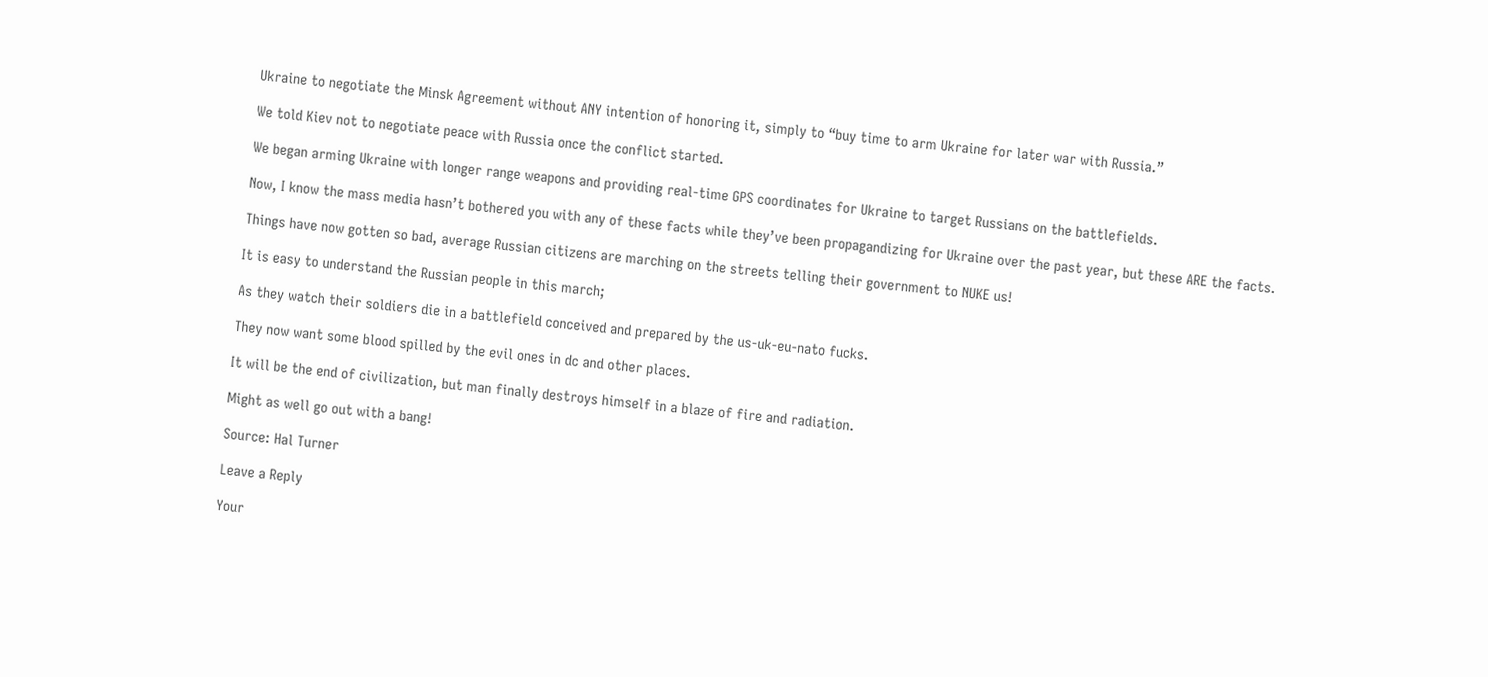Ukraine to negotiate the Minsk Agreement without ANY intention of honoring it, simply to “buy time to arm Ukraine for later war with Russia.”

We told Kiev not to negotiate peace with Russia once the conflict started.

We began arming Ukraine with longer range weapons and providing real-time GPS coordinates for Ukraine to target Russians on the battlefields.

Now, I know the mass media hasn’t bothered you with any of these facts while they’ve been propagandizing for Ukraine over the past year, but these ARE the facts.

Things have now gotten so bad, average Russian citizens are marching on the streets telling their government to NUKE us!

It is easy to understand the Russian people in this march;

As they watch their soldiers die in a battlefield conceived and prepared by the us-uk-eu-nato fucks.

They now want some blood spilled by the evil ones in dc and other places.

It will be the end of civilization, but man finally destroys himself in a blaze of fire and radiation.

Might as well go out with a bang!

Source: Hal Turner

Leave a Reply

Your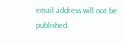email address will not be published.